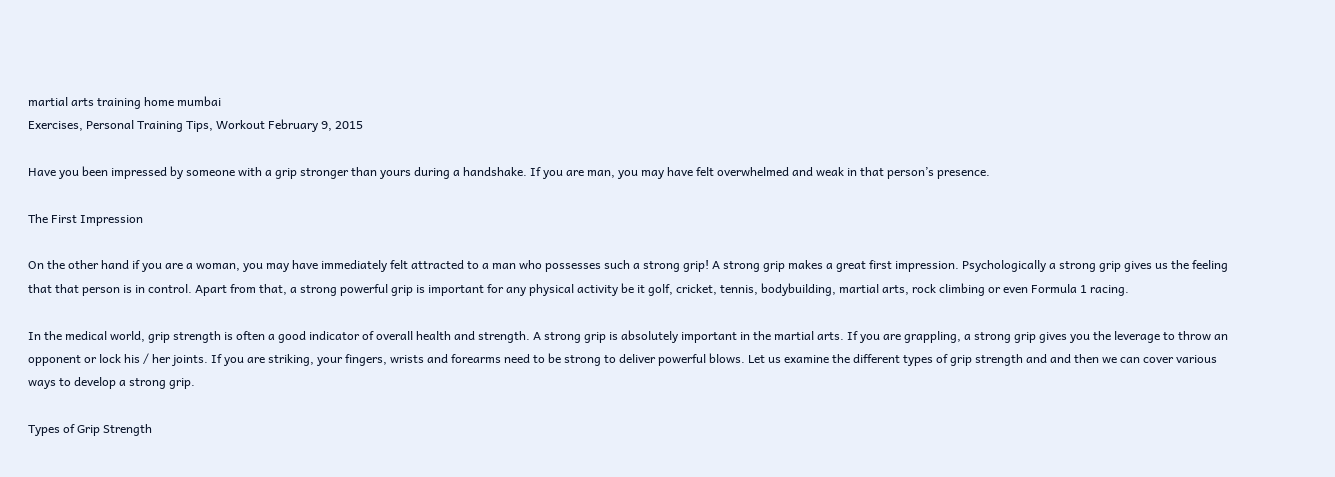martial arts training home mumbai
Exercises, Personal Training Tips, Workout February 9, 2015

Have you been impressed by someone with a grip stronger than yours during a handshake. If you are man, you may have felt overwhelmed and weak in that person’s presence.

The First Impression

On the other hand if you are a woman, you may have immediately felt attracted to a man who possesses such a strong grip! A strong grip makes a great first impression. Psychologically a strong grip gives us the feeling that that person is in control. Apart from that, a strong powerful grip is important for any physical activity be it golf, cricket, tennis, bodybuilding, martial arts, rock climbing or even Formula 1 racing.

In the medical world, grip strength is often a good indicator of overall health and strength. A strong grip is absolutely important in the martial arts. If you are grappling, a strong grip gives you the leverage to throw an opponent or lock his / her joints. If you are striking, your fingers, wrists and forearms need to be strong to deliver powerful blows. Let us examine the different types of grip strength and and then we can cover various ways to develop a strong grip.

Types of Grip Strength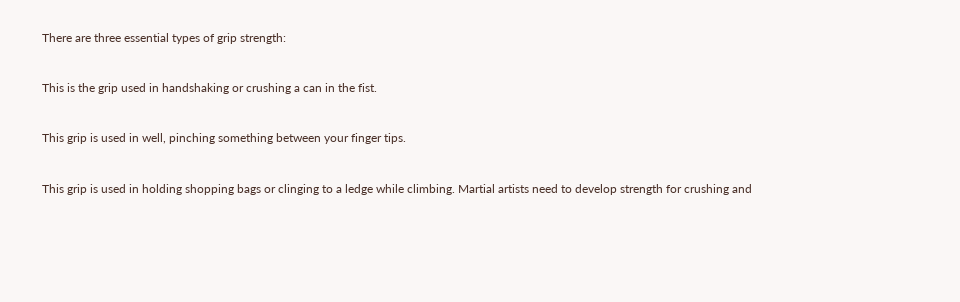There are three essential types of grip strength:


This is the grip used in handshaking or crushing a can in the fist.


This grip is used in well, pinching something between your finger tips.


This grip is used in holding shopping bags or clinging to a ledge while climbing. Martial artists need to develop strength for crushing and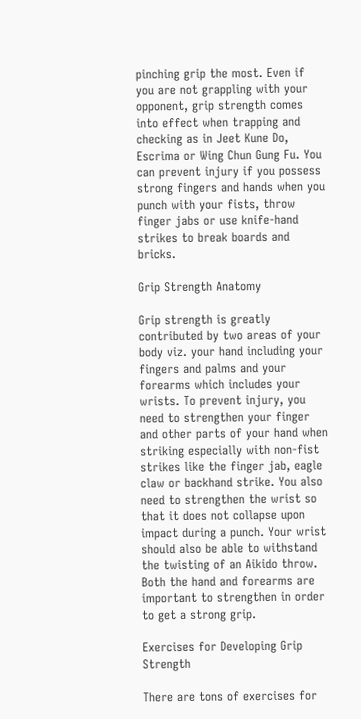pinching grip the most. Even if you are not grappling with your opponent, grip strength comes into effect when trapping and checking as in Jeet Kune Do, Escrima or Wing Chun Gung Fu. You can prevent injury if you possess strong fingers and hands when you punch with your fists, throw finger jabs or use knife-hand strikes to break boards and bricks.

Grip Strength Anatomy

Grip strength is greatly contributed by two areas of your body viz. your hand including your fingers and palms and your forearms which includes your wrists. To prevent injury, you need to strengthen your finger and other parts of your hand when striking especially with non-fist strikes like the finger jab, eagle claw or backhand strike. You also need to strengthen the wrist so that it does not collapse upon impact during a punch. Your wrist should also be able to withstand the twisting of an Aikido throw. Both the hand and forearms are important to strengthen in order to get a strong grip.

Exercises for Developing Grip Strength

There are tons of exercises for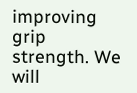improving grip strength. We will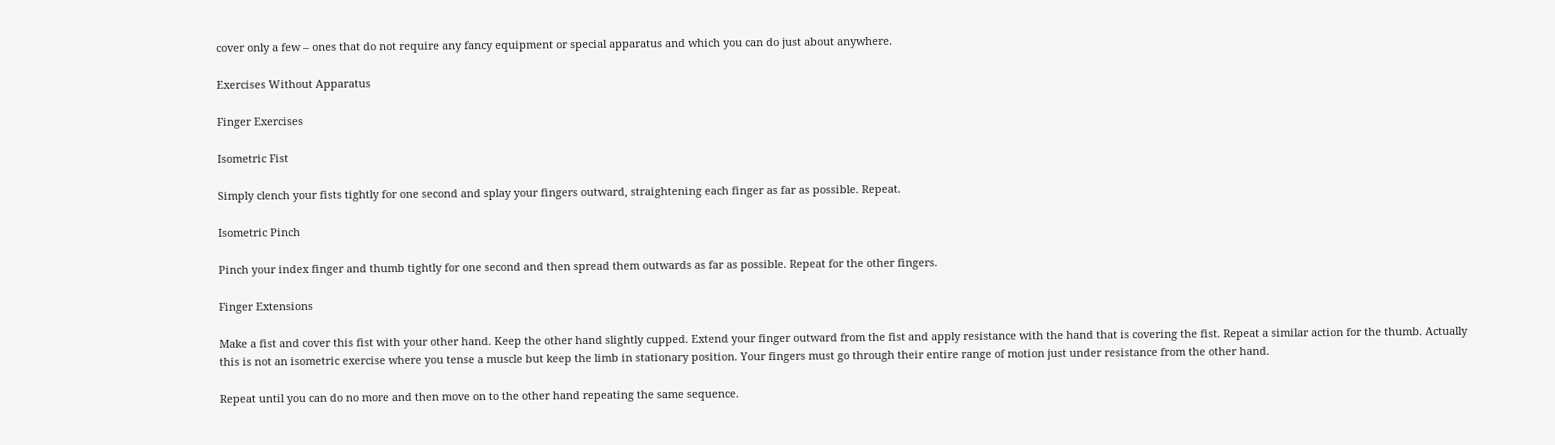cover only a few – ones that do not require any fancy equipment or special apparatus and which you can do just about anywhere.

Exercises Without Apparatus

Finger Exercises

Isometric Fist

Simply clench your fists tightly for one second and splay your fingers outward, straightening each finger as far as possible. Repeat.

Isometric Pinch

Pinch your index finger and thumb tightly for one second and then spread them outwards as far as possible. Repeat for the other fingers.

Finger Extensions

Make a fist and cover this fist with your other hand. Keep the other hand slightly cupped. Extend your finger outward from the fist and apply resistance with the hand that is covering the fist. Repeat a similar action for the thumb. Actually this is not an isometric exercise where you tense a muscle but keep the limb in stationary position. Your fingers must go through their entire range of motion just under resistance from the other hand.

Repeat until you can do no more and then move on to the other hand repeating the same sequence.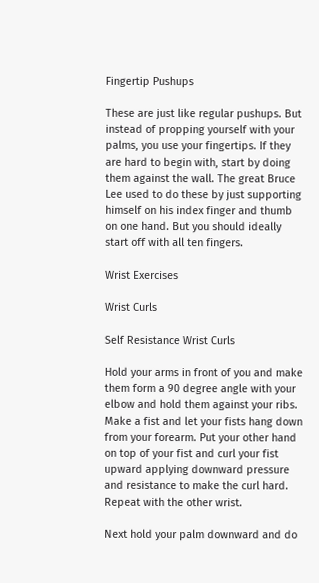Fingertip Pushups

These are just like regular pushups. But instead of propping yourself with your palms, you use your fingertips. If they are hard to begin with, start by doing them against the wall. The great Bruce Lee used to do these by just supporting himself on his index finger and thumb on one hand. But you should ideally start off with all ten fingers.

Wrist Exercises

Wrist Curls

Self Resistance Wrist Curls

Hold your arms in front of you and make them form a 90 degree angle with your elbow and hold them against your ribs. Make a fist and let your fists hang down from your forearm. Put your other hand on top of your fist and curl your fist upward applying downward pressure and resistance to make the curl hard. Repeat with the other wrist.

Next hold your palm downward and do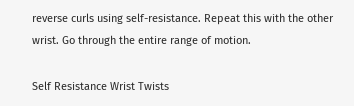reverse curls using self-resistance. Repeat this with the other wrist. Go through the entire range of motion.

Self Resistance Wrist Twists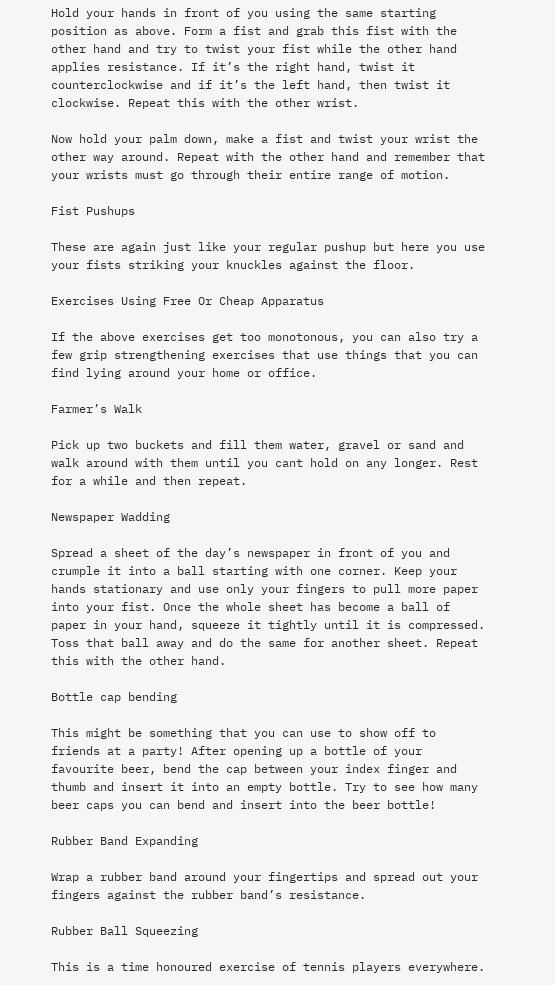Hold your hands in front of you using the same starting position as above. Form a fist and grab this fist with the other hand and try to twist your fist while the other hand applies resistance. If it’s the right hand, twist it counterclockwise and if it’s the left hand, then twist it clockwise. Repeat this with the other wrist.

Now hold your palm down, make a fist and twist your wrist the other way around. Repeat with the other hand and remember that your wrists must go through their entire range of motion.

Fist Pushups

These are again just like your regular pushup but here you use your fists striking your knuckles against the floor.

Exercises Using Free Or Cheap Apparatus

If the above exercises get too monotonous, you can also try a few grip strengthening exercises that use things that you can find lying around your home or office.

Farmer’s Walk

Pick up two buckets and fill them water, gravel or sand and walk around with them until you cant hold on any longer. Rest for a while and then repeat.

Newspaper Wadding

Spread a sheet of the day’s newspaper in front of you and crumple it into a ball starting with one corner. Keep your hands stationary and use only your fingers to pull more paper into your fist. Once the whole sheet has become a ball of paper in your hand, squeeze it tightly until it is compressed. Toss that ball away and do the same for another sheet. Repeat this with the other hand.

Bottle cap bending

This might be something that you can use to show off to friends at a party! After opening up a bottle of your favourite beer, bend the cap between your index finger and thumb and insert it into an empty bottle. Try to see how many beer caps you can bend and insert into the beer bottle!

Rubber Band Expanding

Wrap a rubber band around your fingertips and spread out your fingers against the rubber band’s resistance.

Rubber Ball Squeezing

This is a time honoured exercise of tennis players everywhere.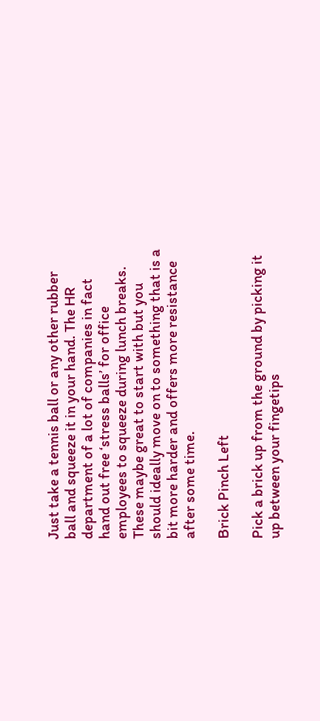Just take a tennis ball or any other rubber ball and squeeze it in your hand. The HR department of a lot of companies in fact hand out free ‘stress balls’ for office employees to squeeze during lunch breaks. These maybe great to start with but you should ideally move on to something that is a bit more harder and offers more resistance after some time.

Brick Pinch Left

Pick a brick up from the ground by picking it up between your fingetips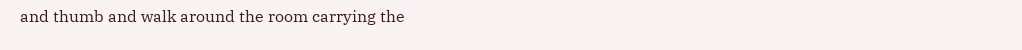and thumb and walk around the room carrying the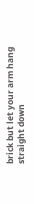brick but let your arm hang straight down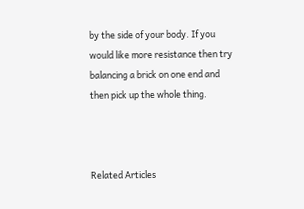by the side of your body. If you would like more resistance then try balancing a brick on one end and then pick up the whole thing.



Related Articles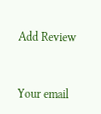Add Review


Your email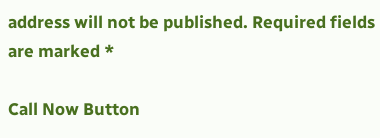address will not be published. Required fields are marked *

Call Now Button